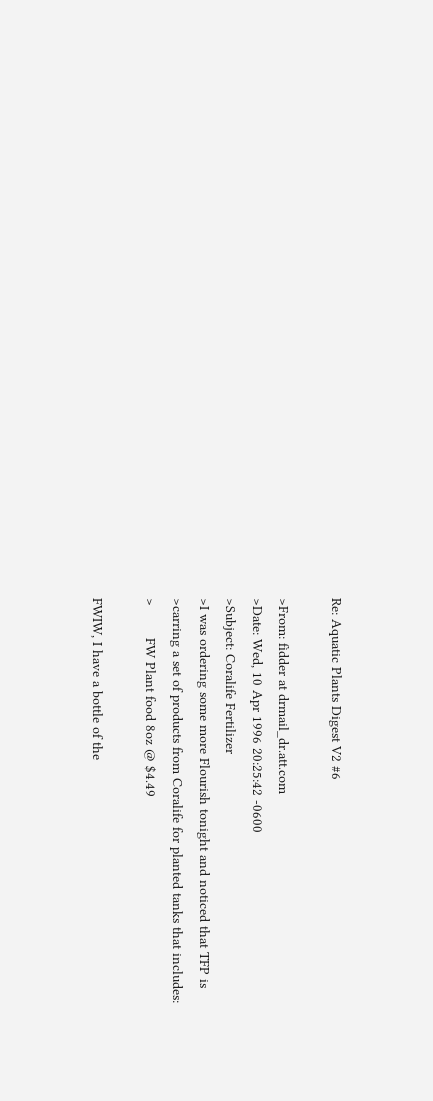Re: Aquatic Plants Digest V2 #6

>From: fidder at drmail_dr.att.com
>Date: Wed, 10 Apr 1996 20:25:42 -0600
>Subject: Coralife Fertilizer
>I was ordering some more Flourish tonight and noticed that TFP is
>carring a set of products from Coralife for planted tanks that includes:
>        FW Plant food 8oz @ $4.49

FWIW, I have a bottle of the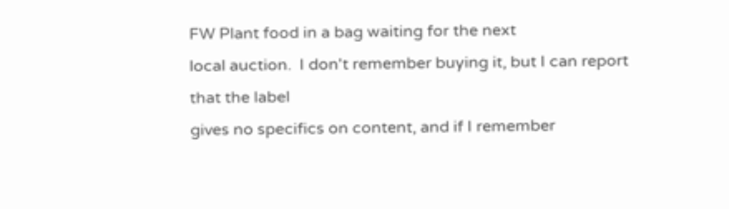FW Plant food in a bag waiting for the next
local auction.  I don't remember buying it, but I can report that the label
gives no specifics on content, and if I remember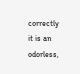correctly it is an
odorless,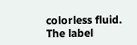colorless fluid.  The label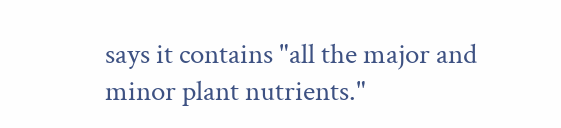says it contains "all the major and
minor plant nutrients."